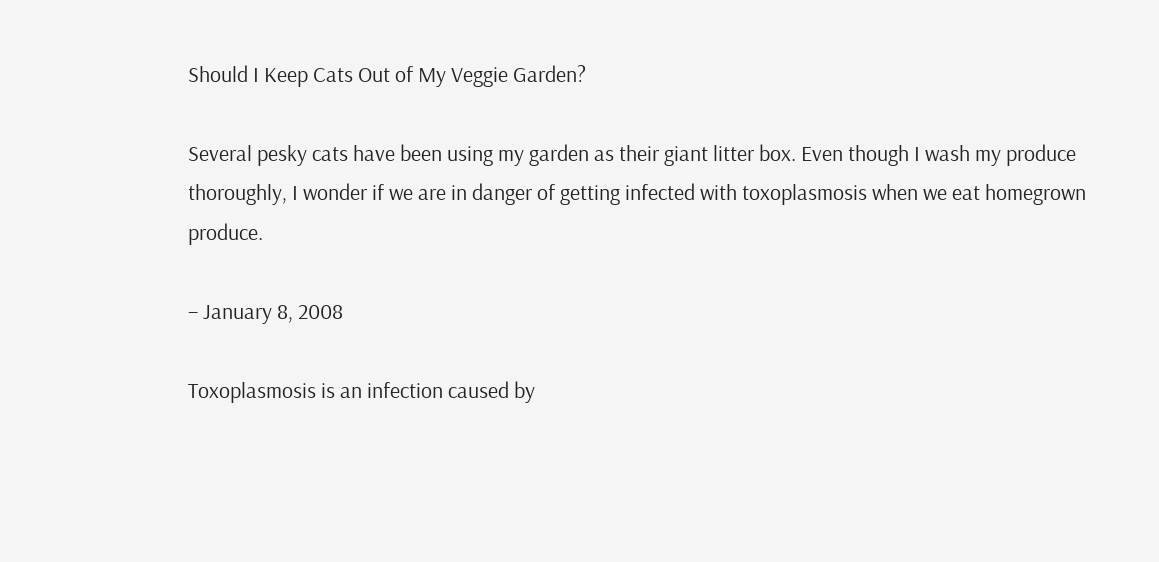Should I Keep Cats Out of My Veggie Garden?

Several pesky cats have been using my garden as their giant litter box. Even though I wash my produce thoroughly, I wonder if we are in danger of getting infected with toxoplasmosis when we eat homegrown produce.

– January 8, 2008

Toxoplasmosis is an infection caused by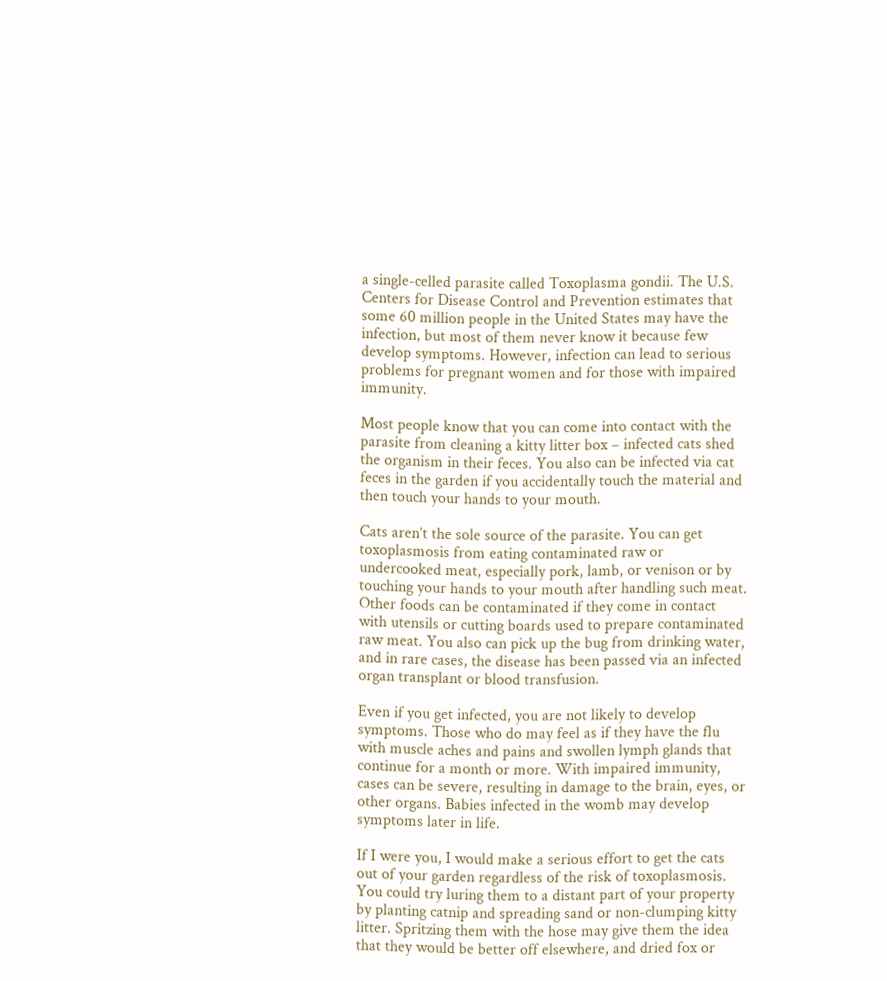a single-celled parasite called Toxoplasma gondii. The U.S. Centers for Disease Control and Prevention estimates that some 60 million people in the United States may have the infection, but most of them never know it because few develop symptoms. However, infection can lead to serious problems for pregnant women and for those with impaired immunity.

Most people know that you can come into contact with the parasite from cleaning a kitty litter box – infected cats shed the organism in their feces. You also can be infected via cat feces in the garden if you accidentally touch the material and then touch your hands to your mouth.

Cats aren’t the sole source of the parasite. You can get toxoplasmosis from eating contaminated raw or undercooked meat, especially pork, lamb, or venison or by touching your hands to your mouth after handling such meat. Other foods can be contaminated if they come in contact with utensils or cutting boards used to prepare contaminated raw meat. You also can pick up the bug from drinking water, and in rare cases, the disease has been passed via an infected organ transplant or blood transfusion.

Even if you get infected, you are not likely to develop symptoms. Those who do may feel as if they have the flu with muscle aches and pains and swollen lymph glands that continue for a month or more. With impaired immunity, cases can be severe, resulting in damage to the brain, eyes, or other organs. Babies infected in the womb may develop symptoms later in life.

If I were you, I would make a serious effort to get the cats out of your garden regardless of the risk of toxoplasmosis. You could try luring them to a distant part of your property by planting catnip and spreading sand or non-clumping kitty litter. Spritzing them with the hose may give them the idea that they would be better off elsewhere, and dried fox or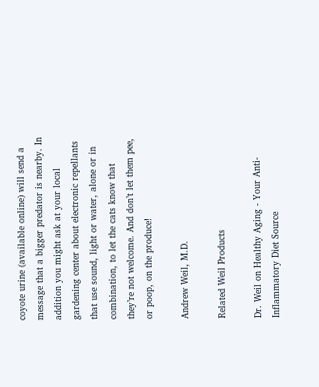coyote urine (available online) will send a message that a bigger predator is nearby. In addition you might ask at your local gardening center about electronic repellants that use sound, light or water, alone or in combination, to let the cats know that they’re not welcome. And don’t let them pee, or poop, on the produce!

Andrew Weil, M.D.

Related Weil Products

Dr. Weil on Healthy Aging - Your Anti-Inflammatory Diet Source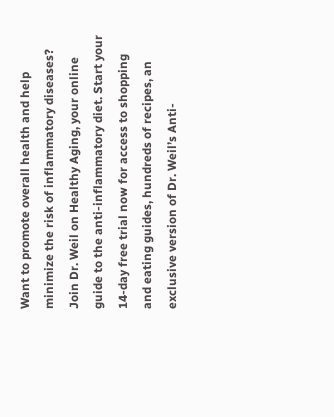Want to promote overall health and help minimize the risk of inflammatory diseases? Join Dr. Weil on Healthy Aging, your online guide to the anti-inflammatory diet. Start your 14-day free trial now for access to shopping and eating guides, hundreds of recipes, an exclusive version of Dr. Weil’s Anti-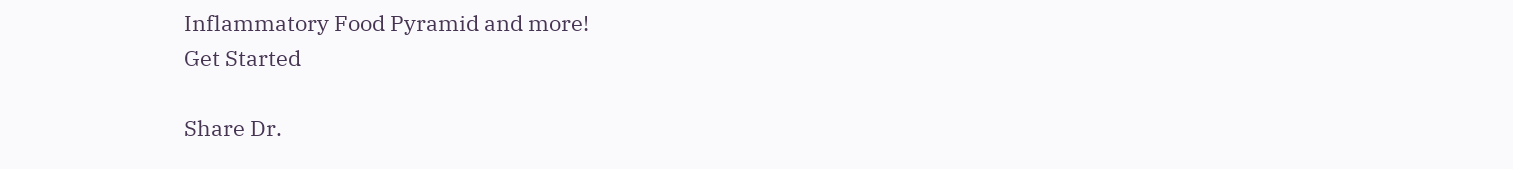Inflammatory Food Pyramid and more!
Get Started

Share Dr.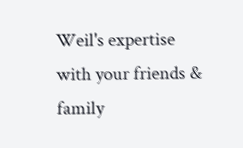Weil's expertise with your friends & family